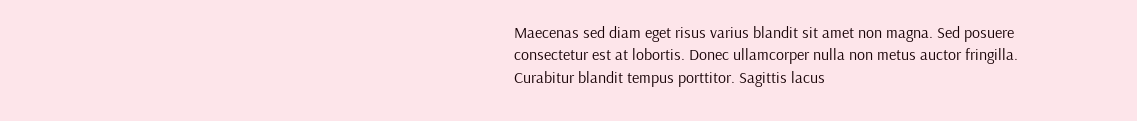Maecenas sed diam eget risus varius blandit sit amet non magna. Sed posuere consectetur est at lobortis. Donec ullamcorper nulla non metus auctor fringilla. Curabitur blandit tempus porttitor. Sagittis lacus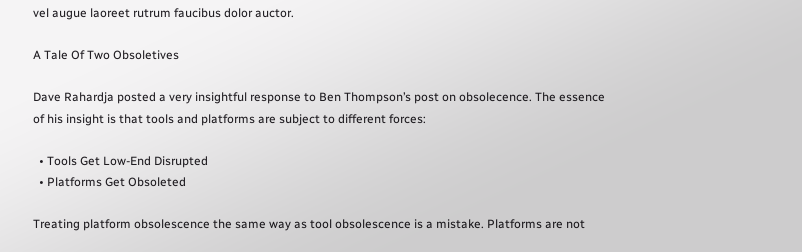vel augue laoreet rutrum faucibus dolor auctor.

A Tale Of Two Obsoletives

Dave Rahardja posted a very insightful response to Ben Thompson’s post on obsolecence. The essence of his insight is that tools and platforms are subject to different forces:

  • Tools Get Low-End Disrupted
  • Platforms Get Obsoleted

Treating platform obsolescence the same way as tool obsolescence is a mistake. Platforms are not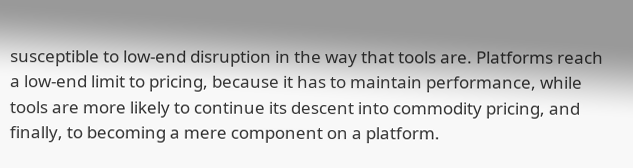susceptible to low-end disruption in the way that tools are. Platforms reach a low-end limit to pricing, because it has to maintain performance, while tools are more likely to continue its descent into commodity pricing, and finally, to becoming a mere component on a platform.